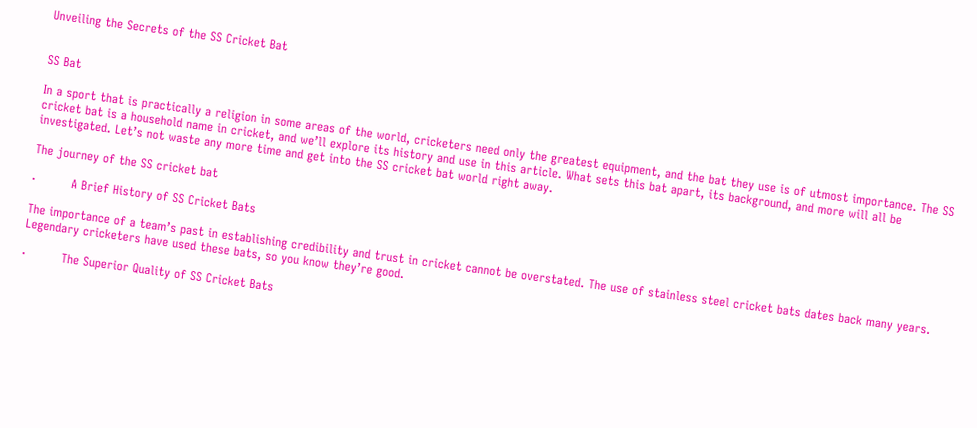Unveiling the Secrets of the SS Cricket Bat


SS Bat

In a sport that is practically a religion in some areas of the world, cricketers need only the greatest equipment, and the bat they use is of utmost importance. The SS cricket bat is a household name in cricket, and we’ll explore its history and use in this article. What sets this bat apart, its background, and more will all be investigated. Let’s not waste any more time and get into the SS cricket bat world right away.

The journey of the SS cricket bat

·         A Brief History of SS Cricket Bats

The importance of a team’s past in establishing credibility and trust in cricket cannot be overstated. The use of stainless steel cricket bats dates back many years. Legendary cricketers have used these bats, so you know they’re good.

·         The Superior Quality of SS Cricket Bats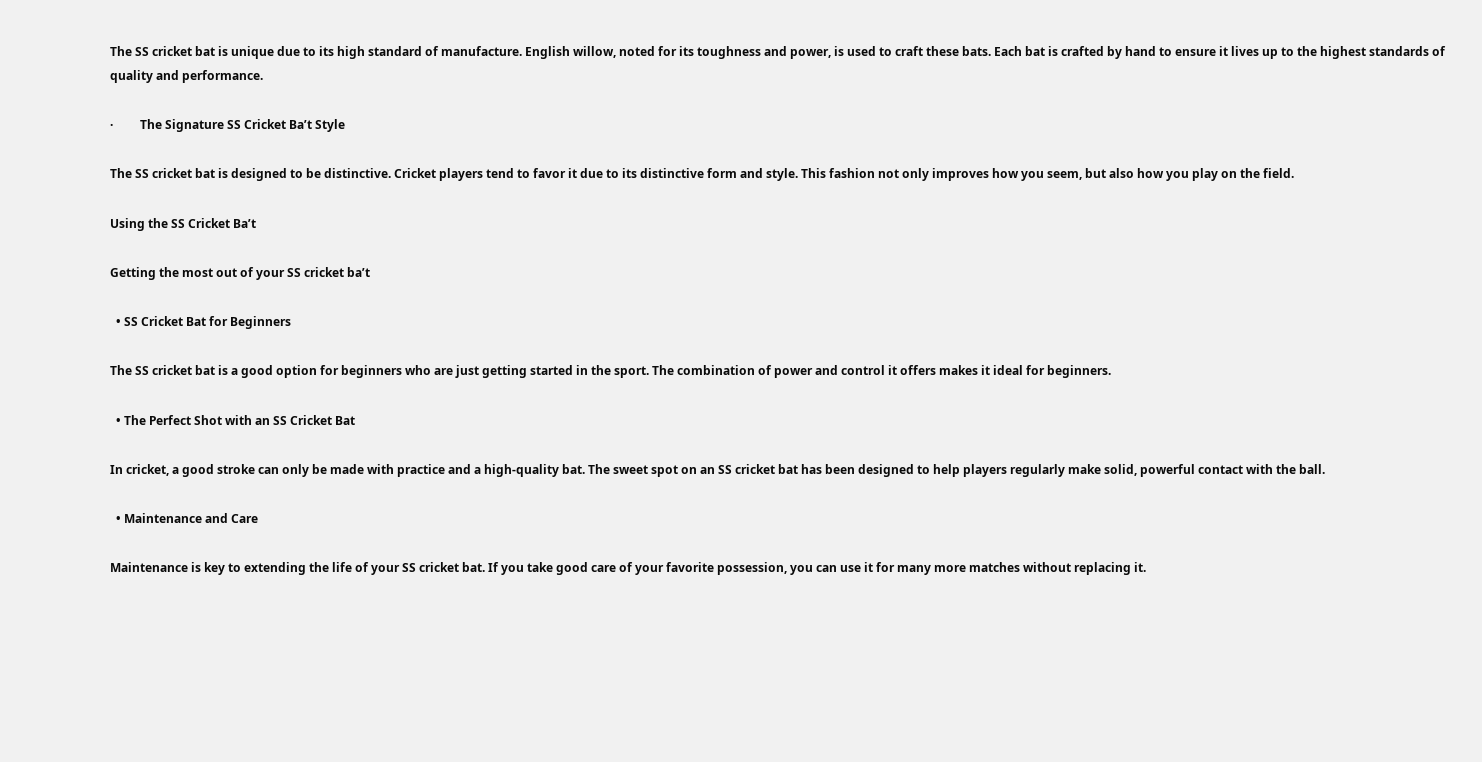The SS cricket bat is unique due to its high standard of manufacture. English willow, noted for its toughness and power, is used to craft these bats. Each bat is crafted by hand to ensure it lives up to the highest standards of quality and performance.

·         The Signature SS Cricket Ba’t Style

The SS cricket bat is designed to be distinctive. Cricket players tend to favor it due to its distinctive form and style. This fashion not only improves how you seem, but also how you play on the field.

Using the SS Cricket Ba’t

Getting the most out of your SS cricket ba’t

  • SS Cricket Bat for Beginners

The SS cricket bat is a good option for beginners who are just getting started in the sport. The combination of power and control it offers makes it ideal for beginners.

  • The Perfect Shot with an SS Cricket Bat

In cricket, a good stroke can only be made with practice and a high-quality bat. The sweet spot on an SS cricket bat has been designed to help players regularly make solid, powerful contact with the ball.

  • Maintenance and Care

Maintenance is key to extending the life of your SS cricket bat. If you take good care of your favorite possession, you can use it for many more matches without replacing it.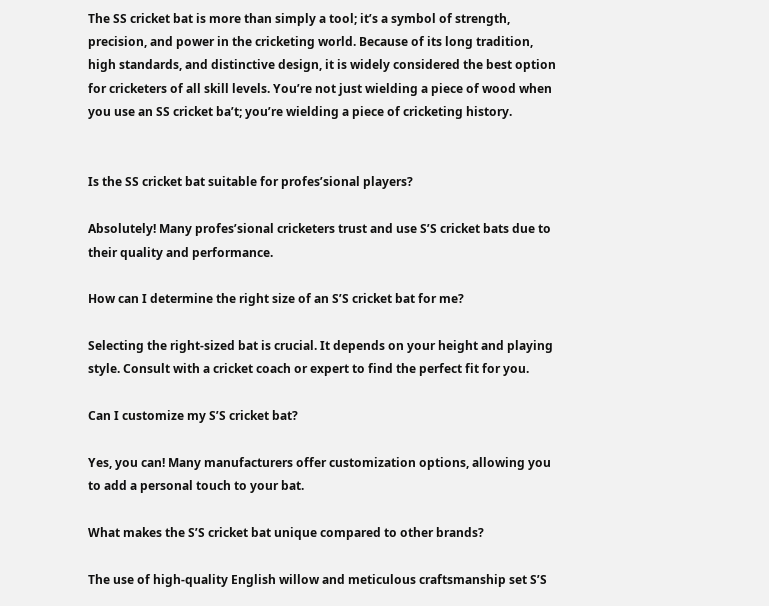The SS cricket bat is more than simply a tool; it’s a symbol of strength, precision, and power in the cricketing world. Because of its long tradition, high standards, and distinctive design, it is widely considered the best option for cricketers of all skill levels. You’re not just wielding a piece of wood when you use an SS cricket ba’t; you’re wielding a piece of cricketing history.


Is the SS cricket bat suitable for profes’sional players?

Absolutely! Many profes’sional cricketers trust and use S’S cricket bats due to their quality and performance.

How can I determine the right size of an S’S cricket bat for me?

Selecting the right-sized bat is crucial. It depends on your height and playing style. Consult with a cricket coach or expert to find the perfect fit for you.

Can I customize my S’S cricket bat?

Yes, you can! Many manufacturers offer customization options, allowing you to add a personal touch to your bat.

What makes the S’S cricket bat unique compared to other brands?

The use of high-quality English willow and meticulous craftsmanship set S’S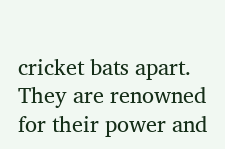cricket bats apart. They are renowned for their power and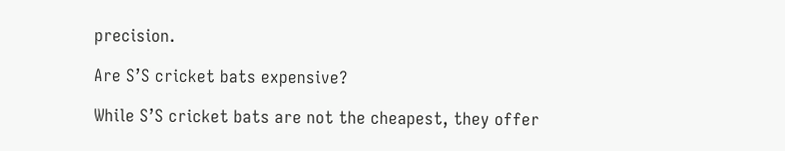precision.

Are S’S cricket bats expensive?

While S’S cricket bats are not the cheapest, they offer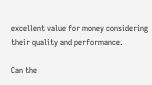excellent value for money considering their quality and performance.

Can the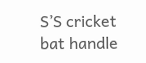S’S cricket bat handle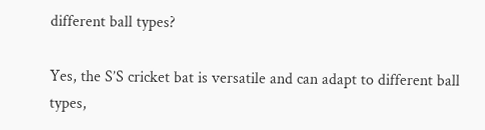different ball types?

Yes, the S’S cricket bat is versatile and can adapt to different ball types,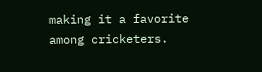making it a favorite among cricketers.